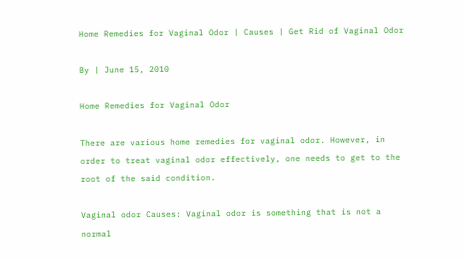Home Remedies for Vaginal Odor | Causes | Get Rid of Vaginal Odor

By | June 15, 2010

Home Remedies for Vaginal Odor

There are various home remedies for vaginal odor. However, in order to treat vaginal odor effectively, one needs to get to the root of the said condition.

Vaginal odor Causes: Vaginal odor is something that is not a normal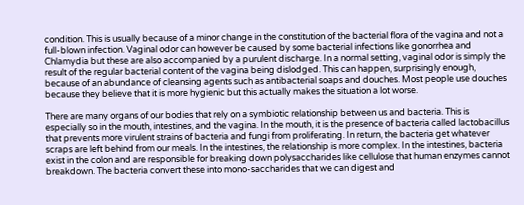condition. This is usually because of a minor change in the constitution of the bacterial flora of the vagina and not a full-blown infection. Vaginal odor can however be caused by some bacterial infections like gonorrhea and Chlamydia but these are also accompanied by a purulent discharge. In a normal setting, vaginal odor is simply the result of the regular bacterial content of the vagina being dislodged. This can happen, surprisingly enough, because of an abundance of cleansing agents such as antibacterial soaps and douches. Most people use douches because they believe that it is more hygienic but this actually makes the situation a lot worse.

There are many organs of our bodies that rely on a symbiotic relationship between us and bacteria. This is especially so in the mouth, intestines, and the vagina. In the mouth, it is the presence of bacteria called lactobacillus that prevents more virulent strains of bacteria and fungi from proliferating. In return, the bacteria get whatever scraps are left behind from our meals. In the intestines, the relationship is more complex. In the intestines, bacteria exist in the colon and are responsible for breaking down polysaccharides like cellulose that human enzymes cannot breakdown. The bacteria convert these into mono-saccharides that we can digest and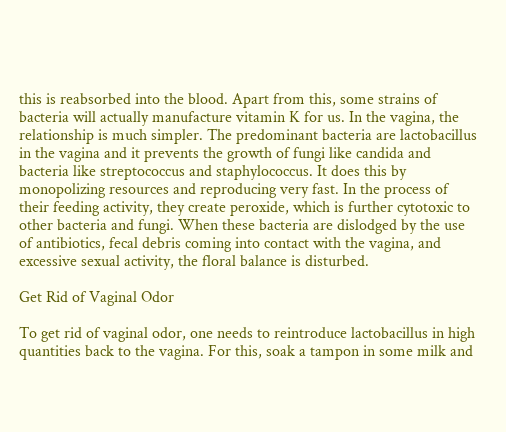this is reabsorbed into the blood. Apart from this, some strains of bacteria will actually manufacture vitamin K for us. In the vagina, the relationship is much simpler. The predominant bacteria are lactobacillus in the vagina and it prevents the growth of fungi like candida and bacteria like streptococcus and staphylococcus. It does this by monopolizing resources and reproducing very fast. In the process of their feeding activity, they create peroxide, which is further cytotoxic to other bacteria and fungi. When these bacteria are dislodged by the use of antibiotics, fecal debris coming into contact with the vagina, and excessive sexual activity, the floral balance is disturbed.

Get Rid of Vaginal Odor

To get rid of vaginal odor, one needs to reintroduce lactobacillus in high quantities back to the vagina. For this, soak a tampon in some milk and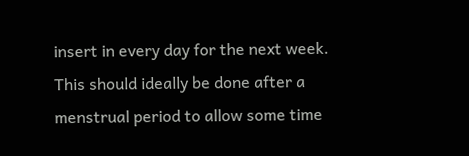insert in every day for the next week. This should ideally be done after a menstrual period to allow some time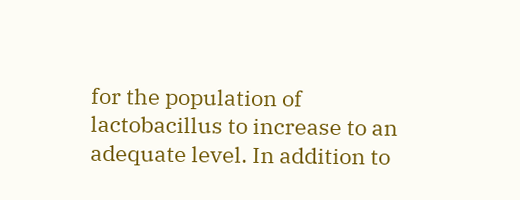for the population of lactobacillus to increase to an adequate level. In addition to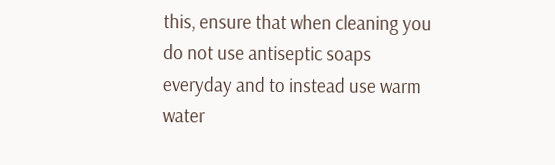this, ensure that when cleaning you do not use antiseptic soaps everyday and to instead use warm water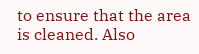to ensure that the area is cleaned. Also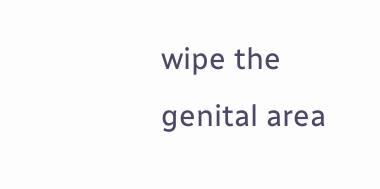wipe the genital area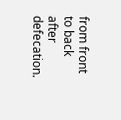from front to back after defecation.